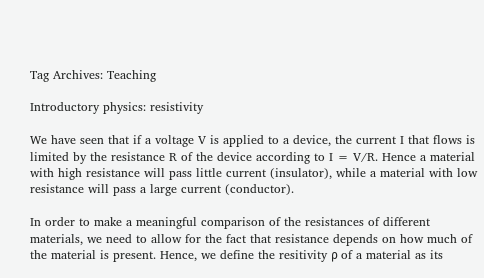Tag Archives: Teaching

Introductory physics: resistivity

We have seen that if a voltage V is applied to a device, the current I that flows is limited by the resistance R of the device according to I = V/R. Hence a material with high resistance will pass little current (insulator), while a material with low resistance will pass a large current (conductor).

In order to make a meaningful comparison of the resistances of different materials, we need to allow for the fact that resistance depends on how much of the material is present. Hence, we define the resitivity ρ of a material as its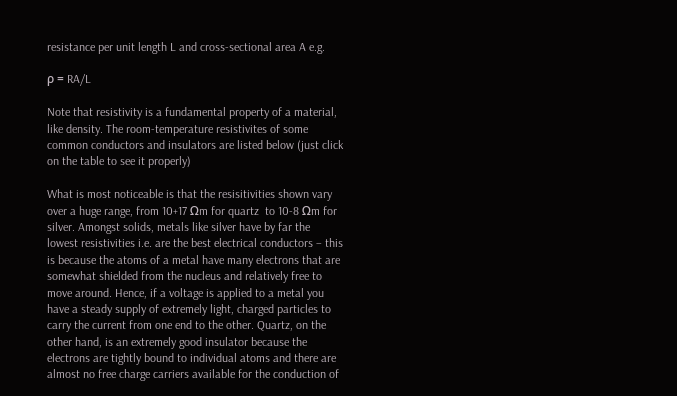resistance per unit length L and cross-sectional area A e.g.

ρ = RA/L

Note that resistivity is a fundamental property of a material, like density. The room-temperature resistivites of some common conductors and insulators are listed below (just click on the table to see it properly)

What is most noticeable is that the resisitivities shown vary over a huge range, from 10+17 Ωm for quartz  to 10-8 Ωm for silver. Amongst solids, metals like silver have by far the lowest resistivities i.e. are the best electrical conductors – this is because the atoms of a metal have many electrons that are somewhat shielded from the nucleus and relatively free to move around. Hence, if a voltage is applied to a metal you have a steady supply of extremely light, charged particles to carry the current from one end to the other. Quartz, on the other hand, is an extremely good insulator because the electrons are tightly bound to individual atoms and there are almost no free charge carriers available for the conduction of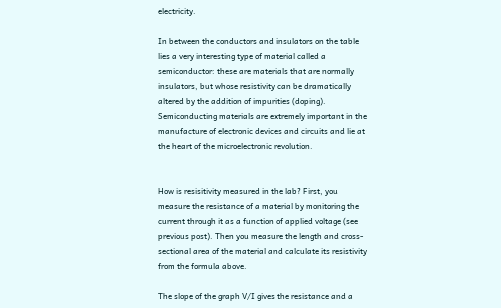electricity.

In between the conductors and insulators on the table lies a very interesting type of material called a semiconductor: these are materials that are normally insulators, but whose resistivity can be dramatically altered by the addition of impurities (doping). Semiconducting materials are extremely important in the manufacture of electronic devices and circuits and lie at the heart of the microelectronic revolution.


How is resisitivity measured in the lab? First, you measure the resistance of a material by monitoring the current through it as a function of applied voltage (see previous post). Then you measure the length and cross-sectional area of the material and calculate its resistivity from the formula above.

The slope of the graph V/I gives the resistance and a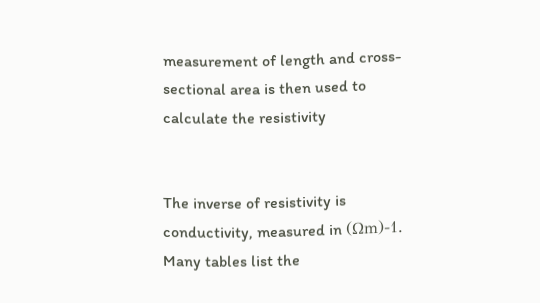measurement of length and cross-sectional area is then used to calculate the resistivity


The inverse of resistivity is conductivity, measured in (Ωm)-1. Many tables list the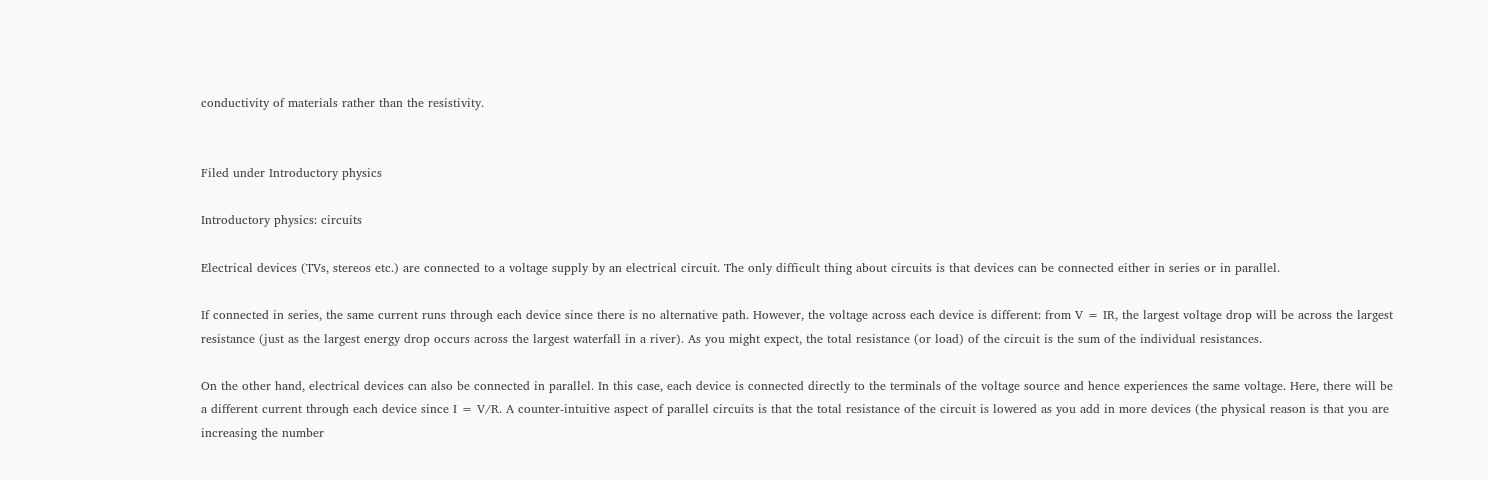conductivity of materials rather than the resistivity.


Filed under Introductory physics

Introductory physics: circuits

Electrical devices (TVs, stereos etc.) are connected to a voltage supply by an electrical circuit. The only difficult thing about circuits is that devices can be connected either in series or in parallel.

If connected in series, the same current runs through each device since there is no alternative path. However, the voltage across each device is different: from V = IR, the largest voltage drop will be across the largest resistance (just as the largest energy drop occurs across the largest waterfall in a river). As you might expect, the total resistance (or load) of the circuit is the sum of the individual resistances.

On the other hand, electrical devices can also be connected in parallel. In this case, each device is connected directly to the terminals of the voltage source and hence experiences the same voltage. Here, there will be a different current through each device since I = V/R. A counter-intuitive aspect of parallel circuits is that the total resistance of the circuit is lowered as you add in more devices (the physical reason is that you are increasing the number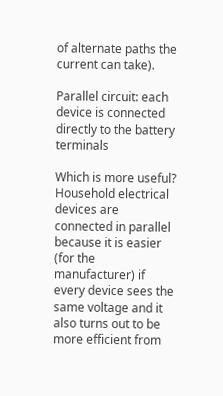of alternate paths the current can take).

Parallel circuit: each device is connected directly to the battery terminals

Which is more useful? Household electrical devices are connected in parallel because it is easier (for the manufacturer) if every device sees the same voltage and it also turns out to be more efficient from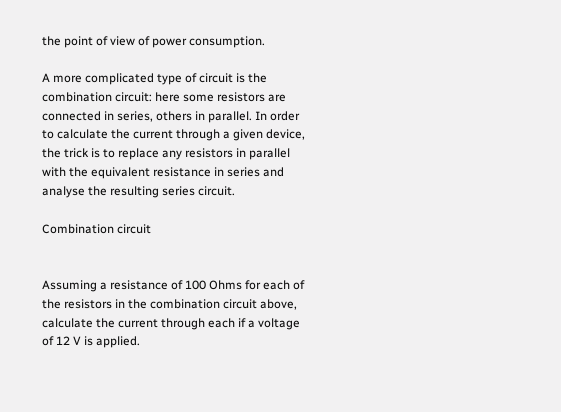the point of view of power consumption.

A more complicated type of circuit is the combination circuit: here some resistors are connected in series, others in parallel. In order to calculate the current through a given device, the trick is to replace any resistors in parallel with the equivalent resistance in series and analyse the resulting series circuit.

Combination circuit


Assuming a resistance of 100 Ohms for each of the resistors in the combination circuit above, calculate the current through each if a voltage of 12 V is applied.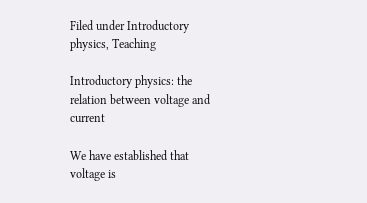Filed under Introductory physics, Teaching

Introductory physics: the relation between voltage and current

We have established that voltage is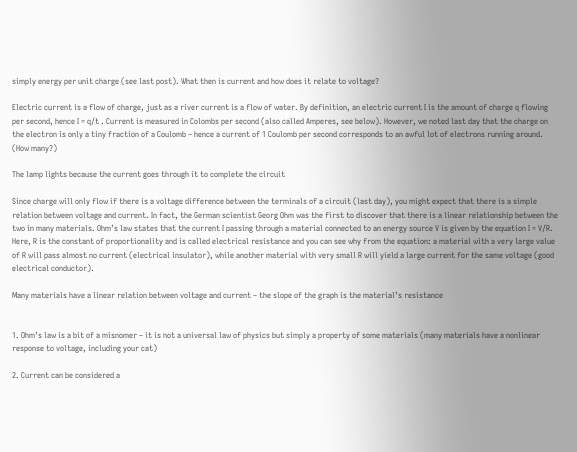simply energy per unit charge (see last post). What then is current and how does it relate to voltage?

Electric current is a flow of charge, just as a river current is a flow of water. By definition, an electric current I is the amount of charge q flowing per second, hence I = q/t . Current is measured in Colombs per second (also called Amperes, see below). However, we noted last day that the charge on the electron is only a tiny fraction of a Coulomb – hence a current of 1 Coulomb per second corresponds to an awful lot of electrons running around. (How many?)

The lamp lights because the current goes through it to complete the circuit

Since charge will only flow if there is a voltage difference between the terminals of a circuit (last day), you might expect that there is a simple relation between voltage and current. In fact, the German scientist Georg Ohm was the first to discover that there is a linear relationship between the two in many materials. Ohm’s law states that the current I passing through a material connected to an energy source V is given by the equation I = V/R. Here, R is the constant of proportionality and is called electrical resistance and you can see why from the equation: a material with a very large value of R will pass almost no current (electrical insulator), while another material with very small R will yield a large current for the same voltage (good electrical conductor).

Many materials have a linear relation between voltage and current – the slope of the graph is the material’s resistance


1. Ohm’s law is a bit of a misnomer – it is not a universal law of physics but simply a property of some materials (many materials have a nonlinear response to voltage, including your cat)

2. Current can be considered a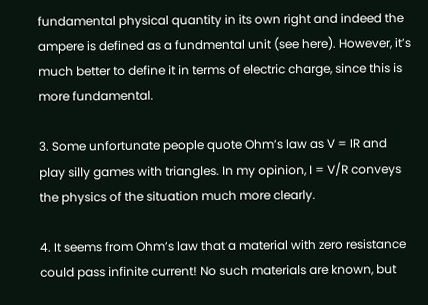fundamental physical quantity in its own right and indeed the ampere is defined as a fundmental unit (see here). However, it’s much better to define it in terms of electric charge, since this is more fundamental.

3. Some unfortunate people quote Ohm’s law as V = IR and play silly games with triangles. In my opinion, I = V/R conveys the physics of the situation much more clearly.

4. It seems from Ohm’s law that a material with zero resistance could pass infinite current! No such materials are known, but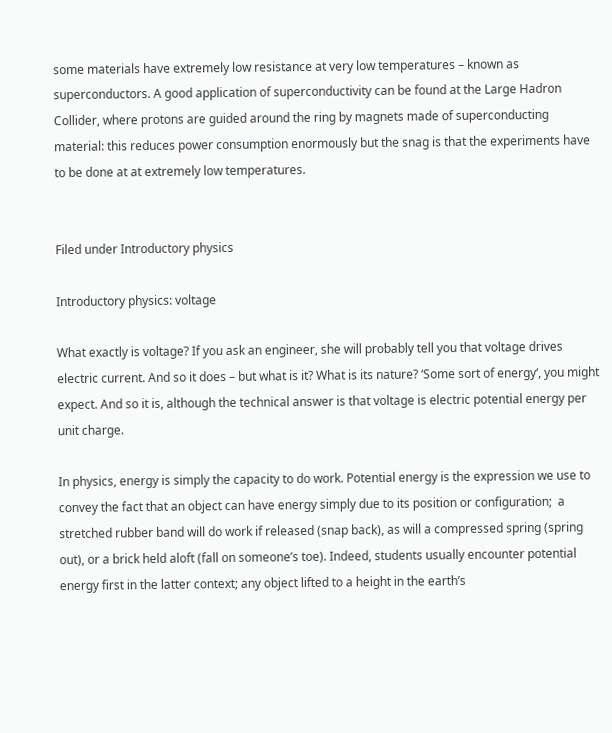some materials have extremely low resistance at very low temperatures – known as superconductors. A good application of superconductivity can be found at the Large Hadron Collider, where protons are guided around the ring by magnets made of superconducting material: this reduces power consumption enormously but the snag is that the experiments have to be done at at extremely low temperatures.


Filed under Introductory physics

Introductory physics: voltage

What exactly is voltage? If you ask an engineer, she will probably tell you that voltage drives electric current. And so it does – but what is it? What is its nature? ‘Some sort of energy‘, you might expect. And so it is, although the technical answer is that voltage is electric potential energy per unit charge.

In physics, energy is simply the capacity to do work. Potential energy is the expression we use to convey the fact that an object can have energy simply due to its position or configuration;  a stretched rubber band will do work if released (snap back), as will a compressed spring (spring out), or a brick held aloft (fall on someone’s toe). Indeed, students usually encounter potential energy first in the latter context; any object lifted to a height in the earth’s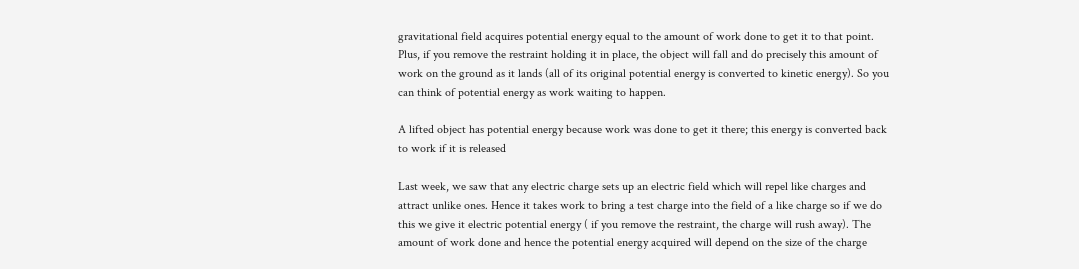gravitational field acquires potential energy equal to the amount of work done to get it to that point.  Plus, if you remove the restraint holding it in place, the object will fall and do precisely this amount of work on the ground as it lands (all of its original potential energy is converted to kinetic energy). So you can think of potential energy as work waiting to happen.

A lifted object has potential energy because work was done to get it there; this energy is converted back to work if it is released

Last week, we saw that any electric charge sets up an electric field which will repel like charges and attract unlike ones. Hence it takes work to bring a test charge into the field of a like charge so if we do this we give it electric potential energy ( if you remove the restraint, the charge will rush away). The amount of work done and hence the potential energy acquired will depend on the size of the charge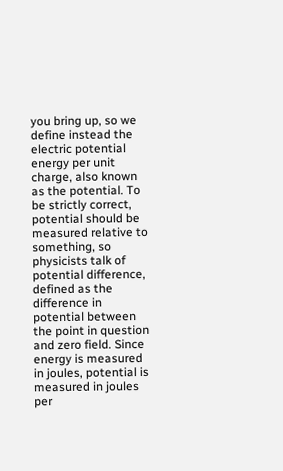you bring up, so we define instead the electric potential energy per unit charge, also known as the potential. To be strictly correct, potential should be measured relative to something, so physicists talk of potential difference, defined as the difference in potential between the point in question and zero field. Since energy is measured in joules, potential is measured in joules per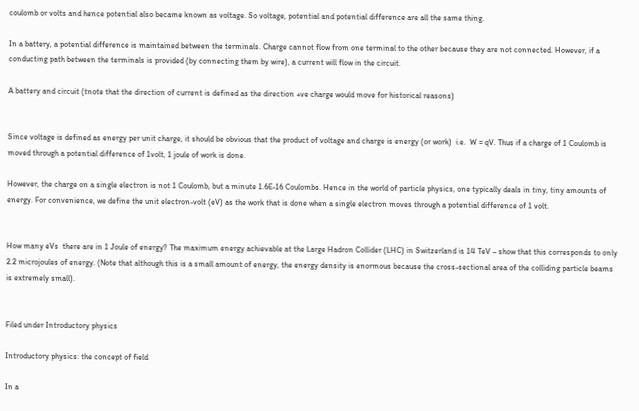coulomb or volts and hence potential also became known as voltage. So voltage, potential and potential difference are all the same thing.

In a battery, a potential difference is maintained between the terminals. Charge cannot flow from one terminal to the other because they are not connected. However, if a conducting path between the terminals is provided (by connecting them by wire), a current will flow in the circuit.

A battery and circuit (tnote that the direction of current is defined as the direction +ve charge would move for historical reasons)


Since voltage is defined as energy per unit charge, it should be obvious that the product of voltage and charge is energy (or work)  i.e.  W = qV. Thus if a charge of 1 Coulomb is moved through a potential difference of 1volt, 1 joule of work is done.

However, the charge on a single electron is not 1 Coulomb, but a minute 1.6E-16 Coulombs. Hence in the world of particle physics, one typically deals in tiny, tiny amounts of energy. For convenience, we define the unit electron-volt (eV) as the work that is done when a single electron moves through a potential difference of 1 volt.


How many eVs  there are in 1 Joule of energy? The maximum energy achievable at the Large Hadron Collider (LHC) in Switzerland is 14 TeV – show that this corresponds to only 2.2 microjoules of energy. (Note that although this is a small amount of energy, the energy density is enormous because the cross-sectional area of the colliding particle beams is extremely small).


Filed under Introductory physics

Introductory physics: the concept of field

In a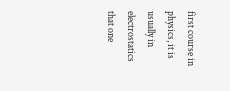first course in physics, it is usually in electrostatics that one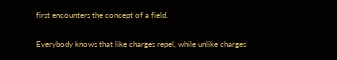first encounters the concept of a field.

Everybody knows that like charges repel, while unlike charges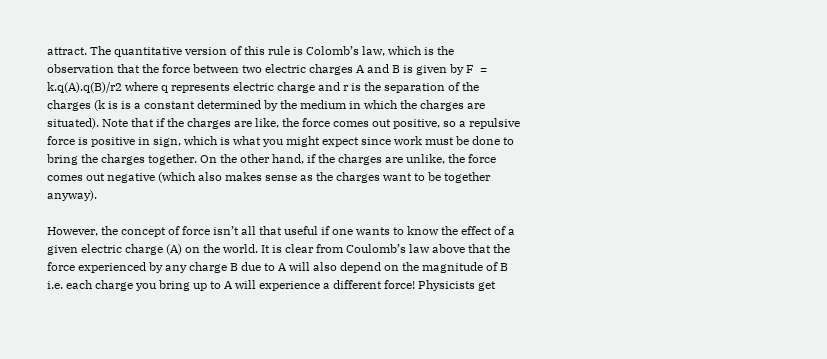attract. The quantitative version of this rule is Colomb’s law, which is the observation that the force between two electric charges A and B is given by F  =  k.q(A).q(B)/r2 where q represents electric charge and r is the separation of the charges (k is is a constant determined by the medium in which the charges are situated). Note that if the charges are like, the force comes out positive, so a repulsive force is positive in sign, which is what you might expect since work must be done to bring the charges together. On the other hand, if the charges are unlike, the force comes out negative (which also makes sense as the charges want to be together anyway).

However, the concept of force isn’t all that useful if one wants to know the effect of a given electric charge (A) on the world. It is clear from Coulomb’s law above that the force experienced by any charge B due to A will also depend on the magnitude of B i.e. each charge you bring up to A will experience a different force! Physicists get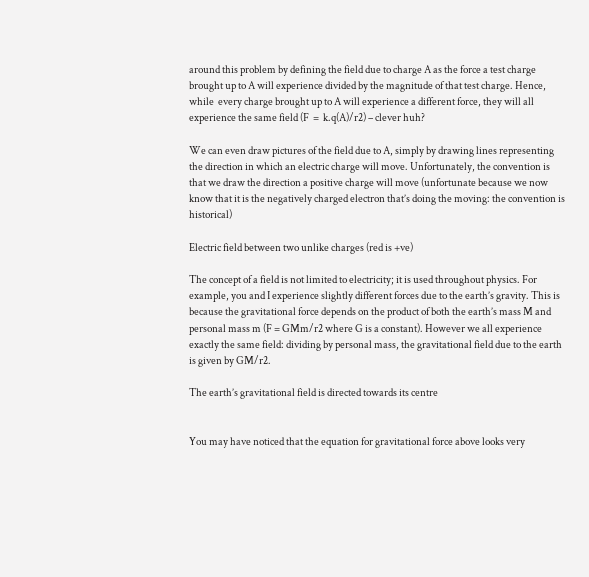around this problem by defining the field due to charge A as the force a test charge brought up to A will experience divided by the magnitude of that test charge. Hence, while  every charge brought up to A will experience a different force, they will all experience the same field (F  =  k.q(A)/r2) – clever huh?

We can even draw pictures of the field due to A, simply by drawing lines representing the direction in which an electric charge will move. Unfortunately, the convention is that we draw the direction a positive charge will move (unfortunate because we now know that it is the negatively charged electron that’s doing the moving: the convention is historical)

Electric field between two unlike charges (red is +ve)

The concept of a field is not limited to electricity; it is used throughout physics. For example, you and I experience slightly different forces due to the earth’s gravity. This is because the gravitational force depends on the product of both the earth’s mass M and personal mass m (F = GMm/r2 where G is a constant). However we all experience exactly the same field: dividing by personal mass, the gravitational field due to the earth is given by GM/r2.

The earth’s gravitational field is directed towards its centre


You may have noticed that the equation for gravitational force above looks very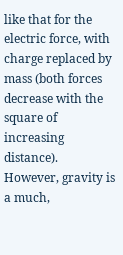like that for the electric force, with charge replaced by mass (both forces decrease with the square of increasing distance). However, gravity is a much,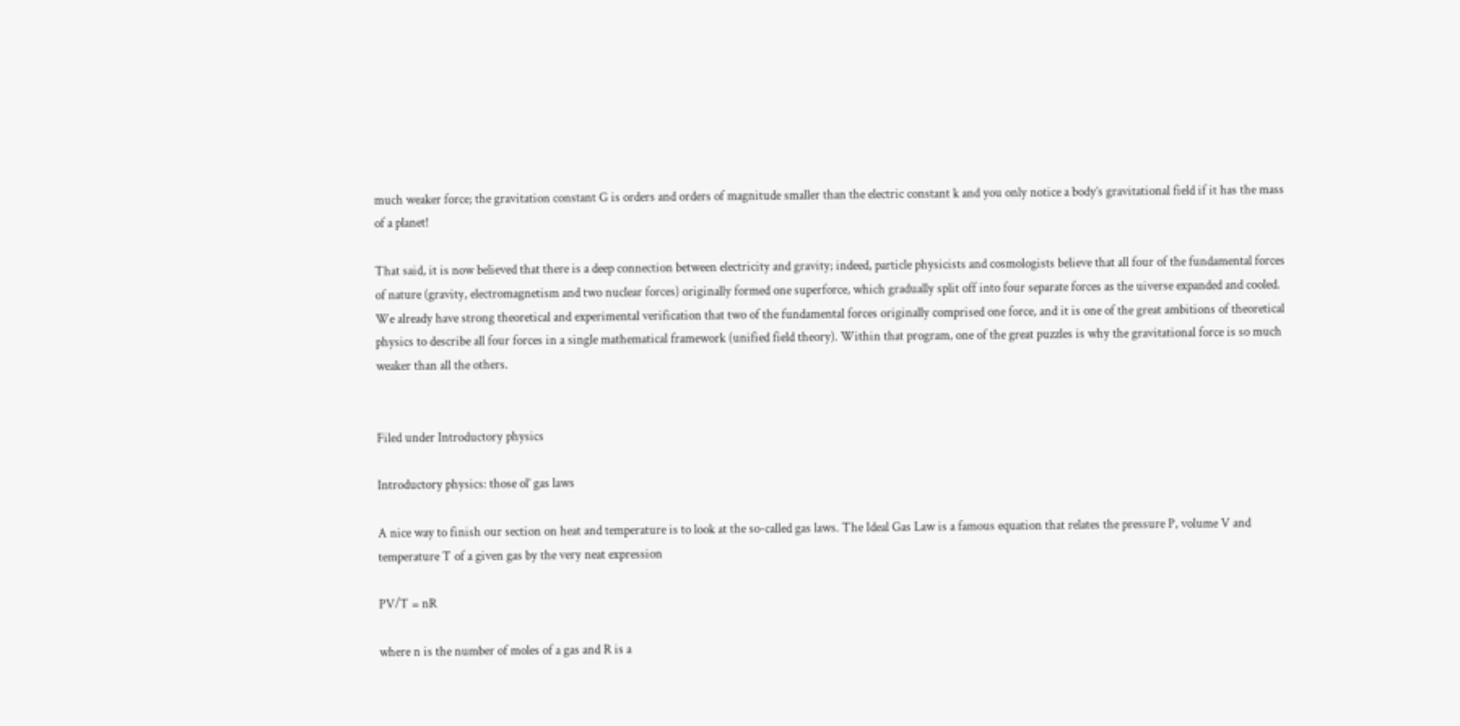much weaker force; the gravitation constant G is orders and orders of magnitude smaller than the electric constant k and you only notice a body’s gravitational field if it has the mass of a planet!

That said, it is now believed that there is a deep connection between electricity and gravity; indeed, particle physicists and cosmologists believe that all four of the fundamental forces of nature (gravity, electromagnetism and two nuclear forces) originally formed one superforce, which gradually split off into four separate forces as the uiverse expanded and cooled. We already have strong theoretical and experimental verification that two of the fundamental forces originally comprised one force, and it is one of the great ambitions of theoretical physics to describe all four forces in a single mathematical framework (unified field theory). Within that program, one of the great puzzles is why the gravitational force is so much weaker than all the others.


Filed under Introductory physics

Introductory physics: those ol’ gas laws

A nice way to finish our section on heat and temperature is to look at the so-called gas laws. The Ideal Gas Law is a famous equation that relates the pressure P, volume V and temperature T of a given gas by the very neat expression

PV/T = nR

where n is the number of moles of a gas and R is a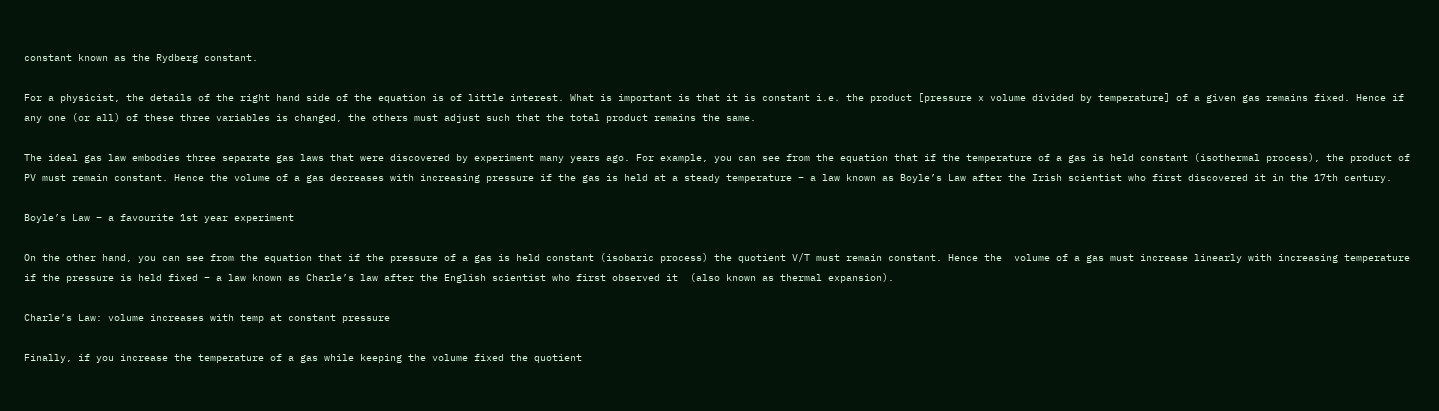constant known as the Rydberg constant.

For a physicist, the details of the right hand side of the equation is of little interest. What is important is that it is constant i.e. the product [pressure x volume divided by temperature] of a given gas remains fixed. Hence if any one (or all) of these three variables is changed, the others must adjust such that the total product remains the same.

The ideal gas law embodies three separate gas laws that were discovered by experiment many years ago. For example, you can see from the equation that if the temperature of a gas is held constant (isothermal process), the product of PV must remain constant. Hence the volume of a gas decreases with increasing pressure if the gas is held at a steady temperature – a law known as Boyle’s Law after the Irish scientist who first discovered it in the 17th century.

Boyle’s Law – a favourite 1st year experiment

On the other hand, you can see from the equation that if the pressure of a gas is held constant (isobaric process) the quotient V/T must remain constant. Hence the  volume of a gas must increase linearly with increasing temperature if the pressure is held fixed – a law known as Charle’s law after the English scientist who first observed it  (also known as thermal expansion).

Charle’s Law: volume increases with temp at constant pressure

Finally, if you increase the temperature of a gas while keeping the volume fixed the quotient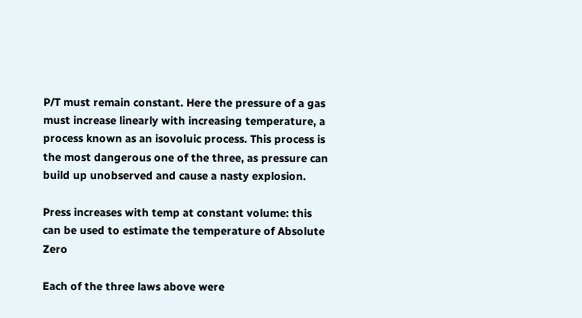P/T must remain constant. Here the pressure of a gas must increase linearly with increasing temperature, a process known as an isovoluic process. This process is the most dangerous one of the three, as pressure can build up unobserved and cause a nasty explosion.

Press increases with temp at constant volume: this can be used to estimate the temperature of Absolute Zero

Each of the three laws above were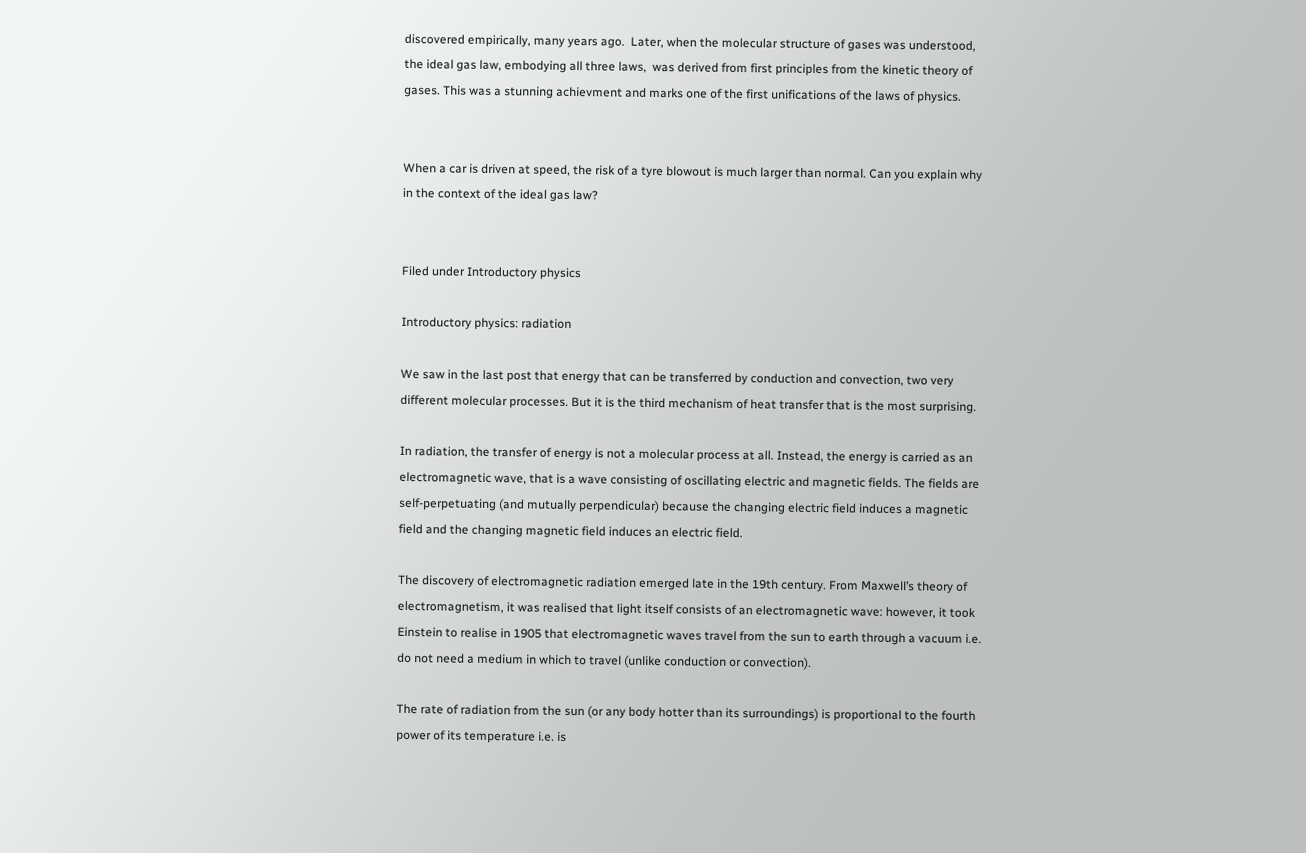discovered empirically, many years ago.  Later, when the molecular structure of gases was understood,  the ideal gas law, embodying all three laws,  was derived from first principles from the kinetic theory of gases. This was a stunning achievment and marks one of the first unifications of the laws of physics.


When a car is driven at speed, the risk of a tyre blowout is much larger than normal. Can you explain why in the context of the ideal gas law?


Filed under Introductory physics

Introductory physics: radiation

We saw in the last post that energy that can be transferred by conduction and convection, two very different molecular processes. But it is the third mechanism of heat transfer that is the most surprising.

In radiation, the transfer of energy is not a molecular process at all. Instead, the energy is carried as an electromagnetic wave, that is a wave consisting of oscillating electric and magnetic fields. The fields are self-perpetuating (and mutually perpendicular) because the changing electric field induces a magnetic field and the changing magnetic field induces an electric field.

The discovery of electromagnetic radiation emerged late in the 19th century. From Maxwell’s theory of electromagnetism, it was realised that light itself consists of an electromagnetic wave: however, it took Einstein to realise in 1905 that electromagnetic waves travel from the sun to earth through a vacuum i.e. do not need a medium in which to travel (unlike conduction or convection).

The rate of radiation from the sun (or any body hotter than its surroundings) is proportional to the fourth power of its temperature i.e. is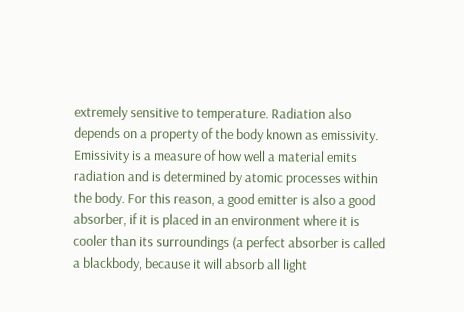extremely sensitive to temperature. Radiation also depends on a property of the body known as emissivity. Emissivity is a measure of how well a material emits radiation and is determined by atomic processes within the body. For this reason, a good emitter is also a good absorber, if it is placed in an environment where it is cooler than its surroundings (a perfect absorber is called a blackbody, because it will absorb all light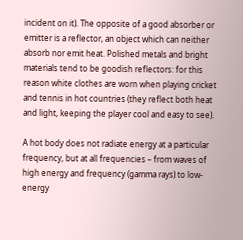incident on it). The opposite of a good absorber or emitter is a reflector, an object which can neither absorb nor emit heat. Polished metals and bright materials tend to be goodish reflectors: for this reason white clothes are worn when playing cricket and tennis in hot countries (they reflect both heat and light, keeping the player cool and easy to see).

A hot body does not radiate energy at a particular frequency, but at all frequencies – from waves of high energy and frequency (gamma rays) to low-energy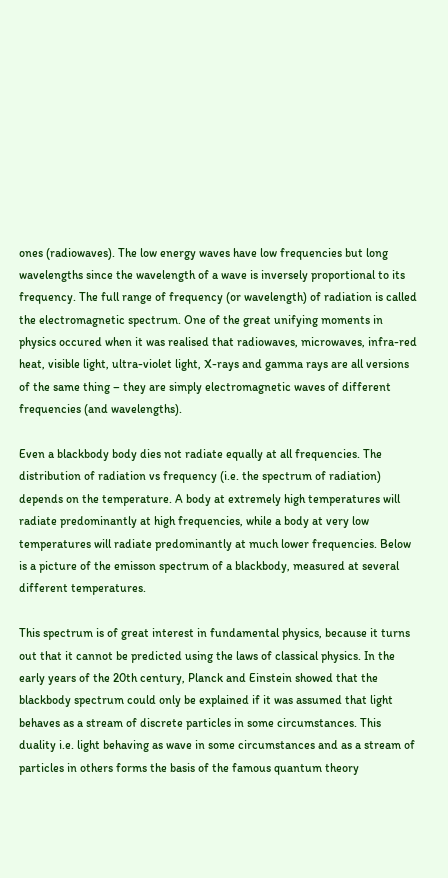ones (radiowaves). The low energy waves have low frequencies but long wavelengths since the wavelength of a wave is inversely proportional to its frequency. The full range of frequency (or wavelength) of radiation is called the electromagnetic spectrum. One of the great unifying moments in physics occured when it was realised that radiowaves, microwaves, infra-red heat, visible light, ultra-violet light, X-rays and gamma rays are all versions of the same thing – they are simply electromagnetic waves of different frequencies (and wavelengths).

Even a blackbody body dies not radiate equally at all frequencies. The distribution of radiation vs frequency (i.e. the spectrum of radiation) depends on the temperature. A body at extremely high temperatures will radiate predominantly at high frequencies, while a body at very low temperatures will radiate predominantly at much lower frequencies. Below is a picture of the emisson spectrum of a blackbody, measured at several different temperatures.

This spectrum is of great interest in fundamental physics, because it turns out that it cannot be predicted using the laws of classical physics. In the early years of the 20th century, Planck and Einstein showed that the blackbody spectrum could only be explained if it was assumed that light behaves as a stream of discrete particles in some circumstances. This duality i.e. light behaving as wave in some circumstances and as a stream of particles in others forms the basis of the famous quantum theory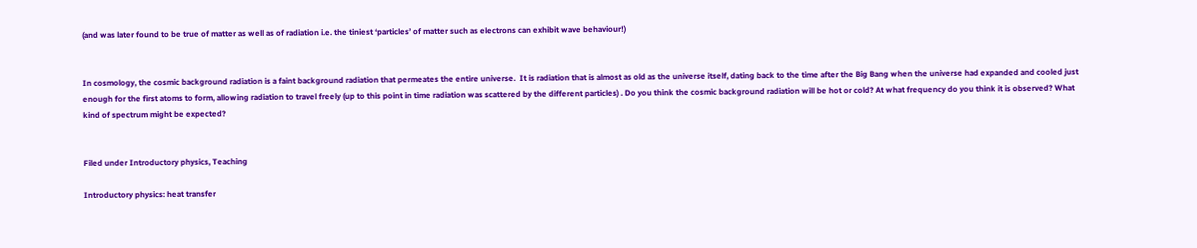(and was later found to be true of matter as well as of radiation i.e. the tiniest ‘particles’ of matter such as electrons can exhibit wave behaviour!)


In cosmology, the cosmic background radiation is a faint background radiation that permeates the entire universe.  It is radiation that is almost as old as the universe itself, dating back to the time after the Big Bang when the universe had expanded and cooled just enough for the first atoms to form, allowing radiation to travel freely (up to this point in time radiation was scattered by the different particles) . Do you think the cosmic background radiation will be hot or cold? At what frequency do you think it is observed? What kind of spectrum might be expected?


Filed under Introductory physics, Teaching

Introductory physics: heat transfer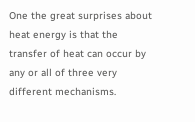One the great surprises about heat energy is that the transfer of heat can occur by any or all of three very different mechanisms.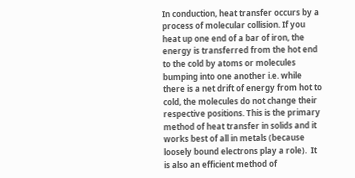In conduction, heat transfer occurs by a process of molecular collision. If you heat up one end of a bar of iron, the energy is transferred from the hot end to the cold by atoms or molecules bumping into one another i.e. while there is a net drift of energy from hot to cold, the molecules do not change their respective positions. This is the primary method of heat transfer in solids and it works best of all in metals (because loosely bound electrons play a role).  It is also an efficient method of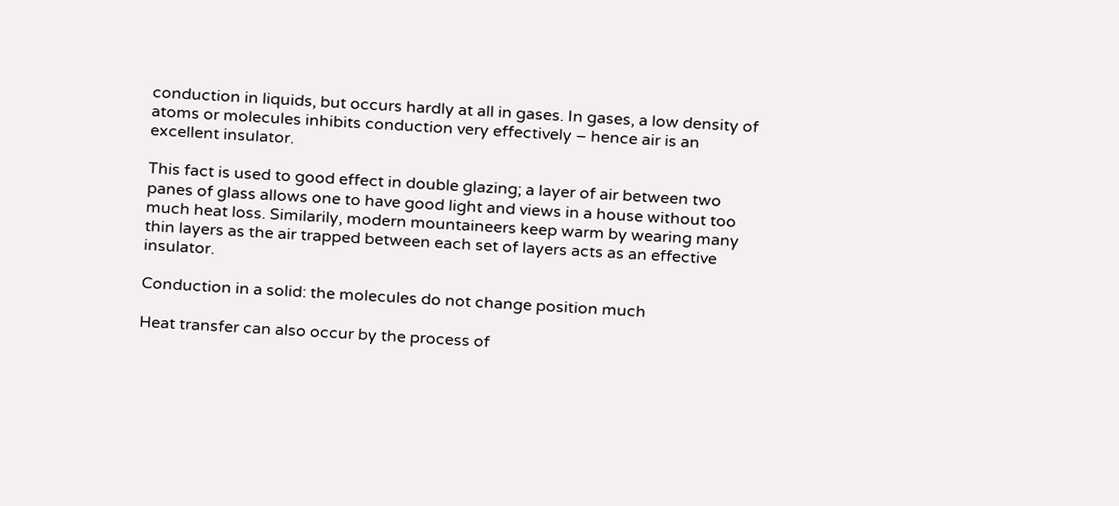conduction in liquids, but occurs hardly at all in gases. In gases, a low density of atoms or molecules inhibits conduction very effectively – hence air is an excellent insulator.

This fact is used to good effect in double glazing; a layer of air between two panes of glass allows one to have good light and views in a house without too much heat loss. Similarily, modern mountaineers keep warm by wearing many thin layers as the air trapped between each set of layers acts as an effective insulator.

Conduction in a solid: the molecules do not change position much

Heat transfer can also occur by the process of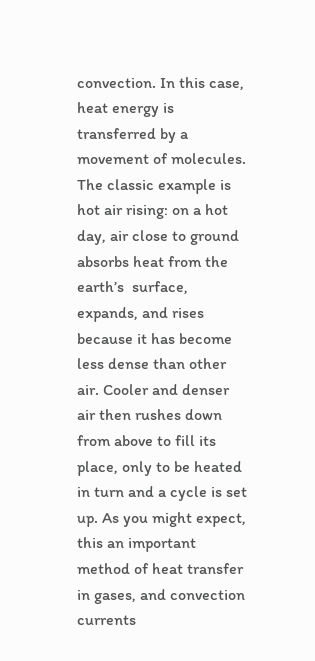convection. In this case, heat energy is transferred by a movement of molecules. The classic example is hot air rising: on a hot day, air close to ground absorbs heat from the earth’s  surface, expands, and rises because it has become less dense than other air. Cooler and denser air then rushes down from above to fill its place, only to be heated in turn and a cycle is set up. As you might expect, this an important method of heat transfer in gases, and convection currents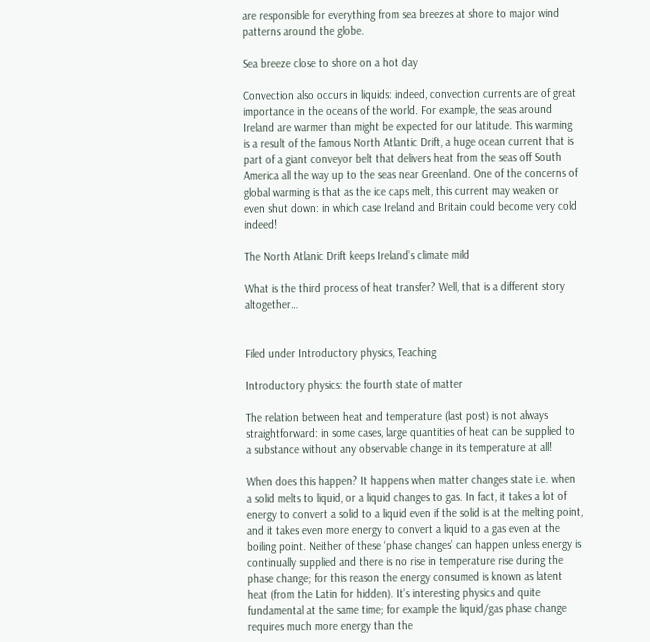are responsible for everything from sea breezes at shore to major wind patterns around the globe.

Sea breeze close to shore on a hot day

Convection also occurs in liquids: indeed, convection currents are of great importance in the oceans of the world. For example, the seas around Ireland are warmer than might be expected for our latitude. This warming is a result of the famous North Atlantic Drift, a huge ocean current that is part of a giant conveyor belt that delivers heat from the seas off South America all the way up to the seas near Greenland. One of the concerns of global warming is that as the ice caps melt, this current may weaken or even shut down: in which case Ireland and Britain could become very cold indeed!

The North Atlanic Drift keeps Ireland’s climate mild

What is the third process of heat transfer? Well, that is a different story altogether…


Filed under Introductory physics, Teaching

Introductory physics: the fourth state of matter

The relation between heat and temperature (last post) is not always straightforward: in some cases, large quantities of heat can be supplied to a substance without any observable change in its temperature at all!

When does this happen? It happens when matter changes state i.e. when a solid melts to liquid, or a liquid changes to gas. In fact, it takes a lot of energy to convert a solid to a liquid even if the solid is at the melting point, and it takes even more energy to convert a liquid to a gas even at the boiling point. Neither of these ‘phase changes’ can happen unless energy is continually supplied and there is no rise in temperature rise during the phase change; for this reason the energy consumed is known as latent heat (from the Latin for hidden). It’s interesting physics and quite fundamental at the same time; for example the liquid/gas phase change requires much more energy than the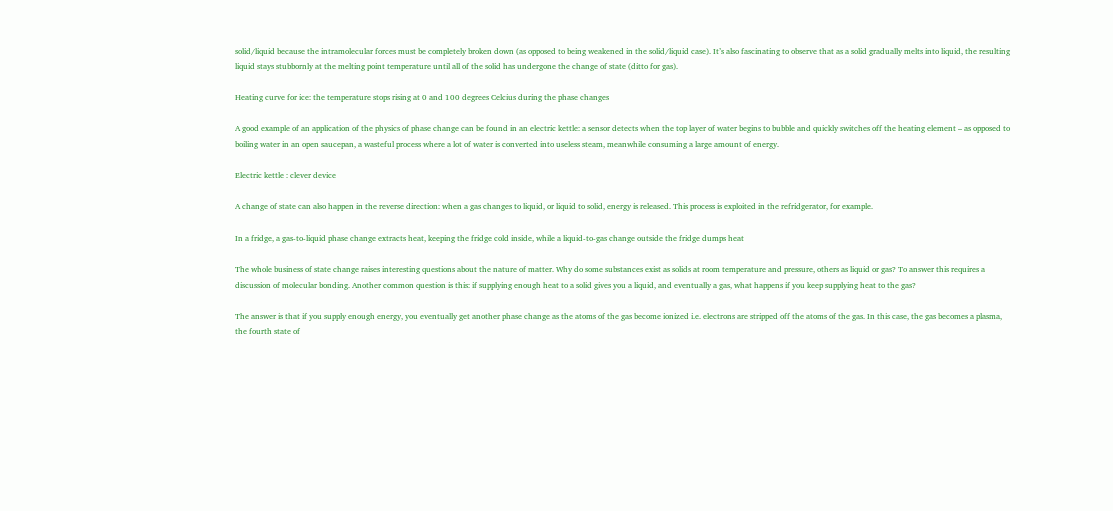solid/liquid because the intramolecular forces must be completely broken down (as opposed to being weakened in the solid/liquid case). It’s also fascinating to observe that as a solid gradually melts into liquid, the resulting liquid stays stubbornly at the melting point temperature until all of the solid has undergone the change of state (ditto for gas).

Heating curve for ice: the temperature stops rising at 0 and 100 degrees Celcius during the phase changes

A good example of an application of the physics of phase change can be found in an electric kettle: a sensor detects when the top layer of water begins to bubble and quickly switches off the heating element – as opposed to boiling water in an open saucepan, a wasteful process where a lot of water is converted into useless steam, meanwhile consuming a large amount of energy.

Electric kettle : clever device

A change of state can also happen in the reverse direction: when a gas changes to liquid, or liquid to solid, energy is released. This process is exploited in the refridgerator, for example.

In a fridge, a gas-to-liquid phase change extracts heat, keeping the fridge cold inside, while a liquid-to-gas change outside the fridge dumps heat

The whole business of state change raises interesting questions about the nature of matter. Why do some substances exist as solids at room temperature and pressure, others as liquid or gas? To answer this requires a discussion of molecular bonding. Another common question is this: if supplying enough heat to a solid gives you a liquid, and eventually a gas, what happens if you keep supplying heat to the gas?

The answer is that if you supply enough energy, you eventually get another phase change as the atoms of the gas become ionized i.e. electrons are stripped off the atoms of the gas. In this case, the gas becomes a plasma, the fourth state of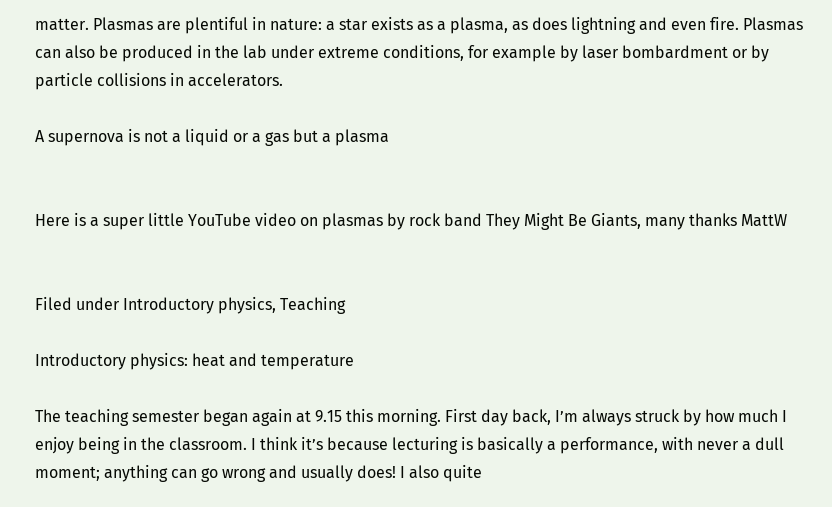matter. Plasmas are plentiful in nature: a star exists as a plasma, as does lightning and even fire. Plasmas can also be produced in the lab under extreme conditions, for example by laser bombardment or by particle collisions in accelerators.

A supernova is not a liquid or a gas but a plasma


Here is a super little YouTube video on plasmas by rock band They Might Be Giants, many thanks MattW


Filed under Introductory physics, Teaching

Introductory physics: heat and temperature

The teaching semester began again at 9.15 this morning. First day back, I’m always struck by how much I enjoy being in the classroom. I think it’s because lecturing is basically a performance, with never a dull moment; anything can go wrong and usually does! I also quite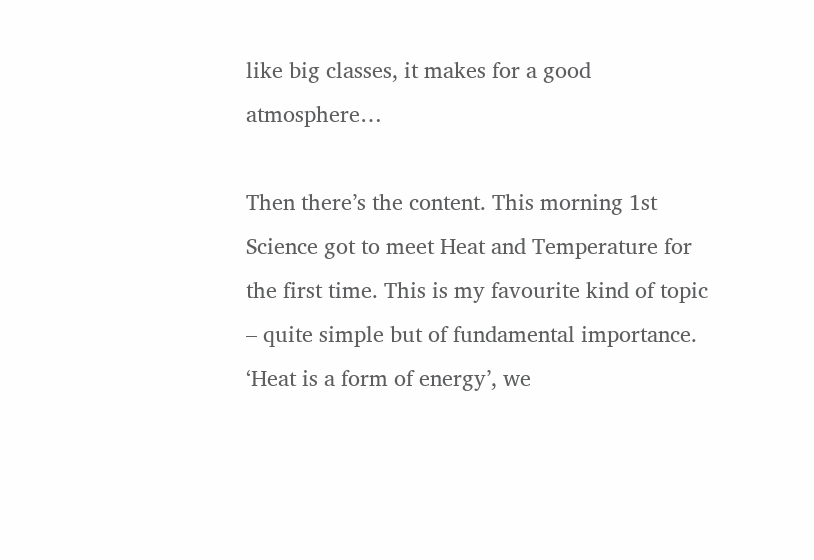like big classes, it makes for a good atmosphere…

Then there’s the content. This morning 1st Science got to meet Heat and Temperature for the first time. This is my favourite kind of topic – quite simple but of fundamental importance. ‘Heat is a form of energy’, we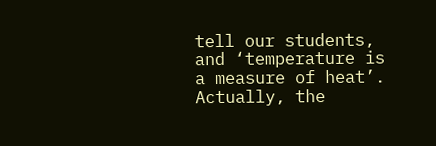tell our students, and ‘temperature is a measure of heat’. Actually, the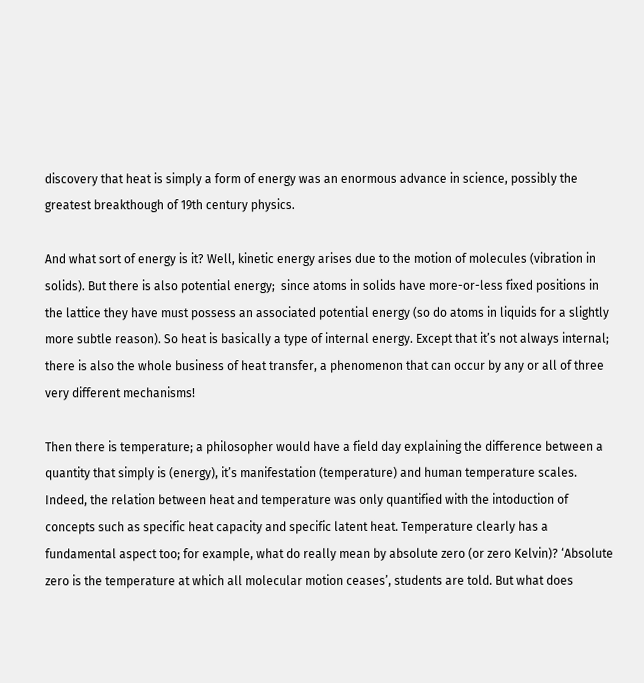discovery that heat is simply a form of energy was an enormous advance in science, possibly the greatest breakthough of 19th century physics.

And what sort of energy is it? Well, kinetic energy arises due to the motion of molecules (vibration in solids). But there is also potential energy;  since atoms in solids have more-or-less fixed positions in the lattice they have must possess an associated potential energy (so do atoms in liquids for a slightly more subtle reason). So heat is basically a type of internal energy. Except that it’s not always internal; there is also the whole business of heat transfer, a phenomenon that can occur by any or all of three very different mechanisms!

Then there is temperature; a philosopher would have a field day explaining the difference between a quantity that simply is (energy), it’s manifestation (temperature) and human temperature scales. Indeed, the relation between heat and temperature was only quantified with the intoduction of concepts such as specific heat capacity and specific latent heat. Temperature clearly has a fundamental aspect too; for example, what do really mean by absolute zero (or zero Kelvin)? ‘Absolute zero is the temperature at which all molecular motion ceases’, students are told. But what does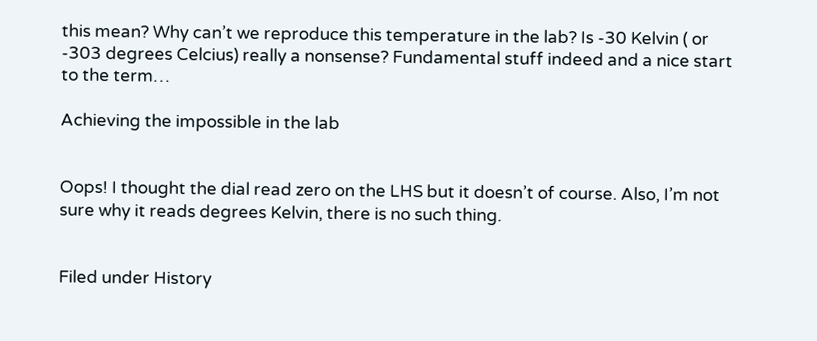this mean? Why can’t we reproduce this temperature in the lab? Is -30 Kelvin ( or -303 degrees Celcius) really a nonsense? Fundamental stuff indeed and a nice start to the term…

Achieving the impossible in the lab


Oops! I thought the dial read zero on the LHS but it doesn’t of course. Also, I’m not sure why it reads degrees Kelvin, there is no such thing.


Filed under History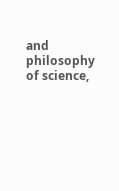and philosophy of science,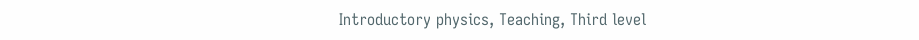Introductory physics, Teaching, Third level